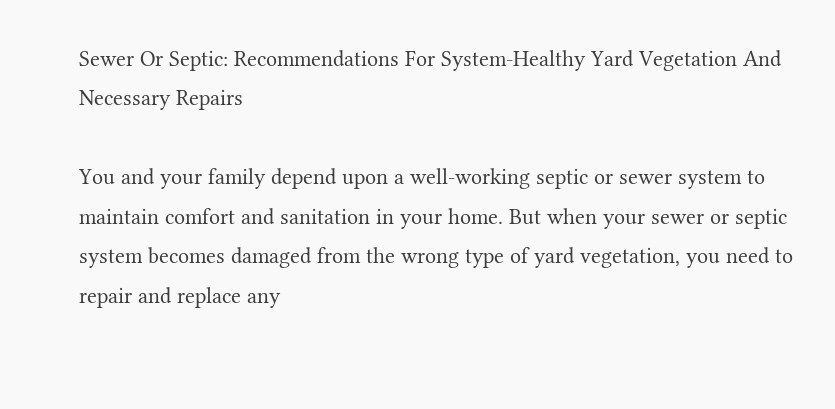Sewer Or Septic: Recommendations For System-Healthy Yard Vegetation And Necessary Repairs

You and your family depend upon a well-working septic or sewer system to maintain comfort and sanitation in your home. But when your sewer or septic system becomes damaged from the wrong type of yard vegetation, you need to repair and replace any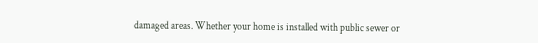damaged areas. Whether your home is installed with public sewer or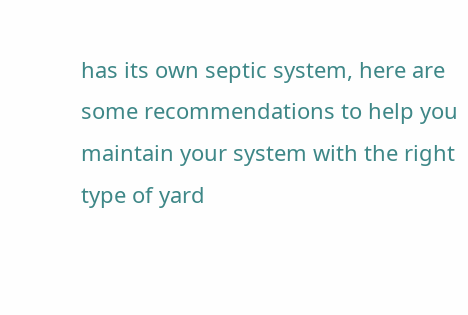has its own septic system, here are some recommendations to help you maintain your system with the right type of yard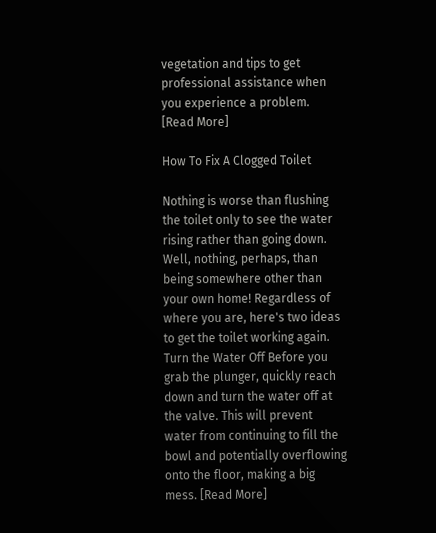vegetation and tips to get professional assistance when you experience a problem. [Read More]

How To Fix A Clogged Toilet

Nothing is worse than flushing the toilet only to see the water rising rather than going down. Well, nothing, perhaps, than being somewhere other than your own home! Regardless of where you are, here's two ideas to get the toilet working again. Turn the Water Off Before you grab the plunger, quickly reach down and turn the water off at the valve. This will prevent water from continuing to fill the bowl and potentially overflowing onto the floor, making a big mess. [Read More]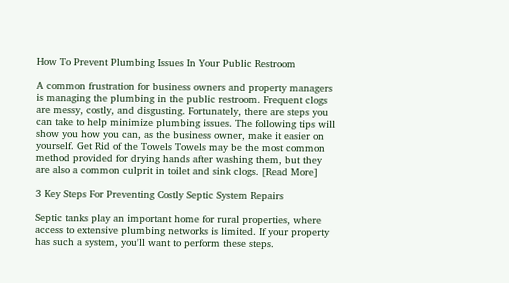How To Prevent Plumbing Issues In Your Public Restroom

A common frustration for business owners and property managers is managing the plumbing in the public restroom. Frequent clogs are messy, costly, and disgusting. Fortunately, there are steps you can take to help minimize plumbing issues. The following tips will show you how you can, as the business owner, make it easier on yourself. Get Rid of the Towels Towels may be the most common method provided for drying hands after washing them, but they are also a common culprit in toilet and sink clogs. [Read More]

3 Key Steps For Preventing Costly Septic System Repairs

Septic tanks play an important home for rural properties, where access to extensive plumbing networks is limited. If your property has such a system, you'll want to perform these steps.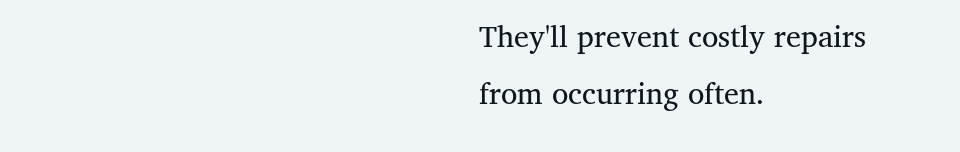They'll prevent costly repairs from occurring often.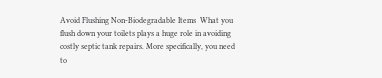Avoid Flushing Non-Biodegradable Items  What you flush down your toilets plays a huge role in avoiding costly septic tank repairs. More specifically, you need to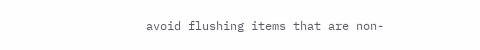avoid flushing items that are non-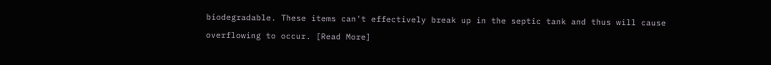biodegradable. These items can't effectively break up in the septic tank and thus will cause overflowing to occur. [Read More]